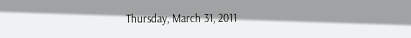Thursday, March 31, 2011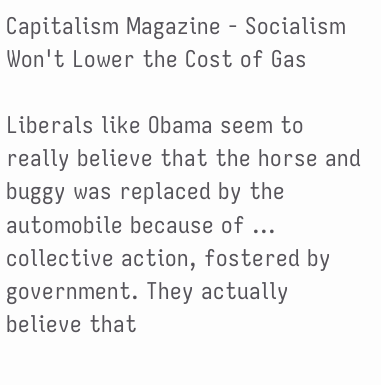Capitalism Magazine - Socialism Won't Lower the Cost of Gas

Liberals like Obama seem to really believe that the horse and buggy was replaced by the automobile because of ... collective action, fostered by government. They actually believe that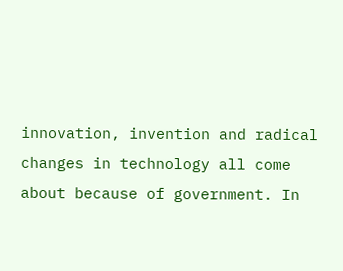innovation, invention and radical changes in technology all come about because of government. In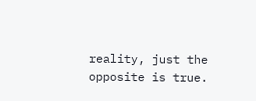reality, just the opposite is true.